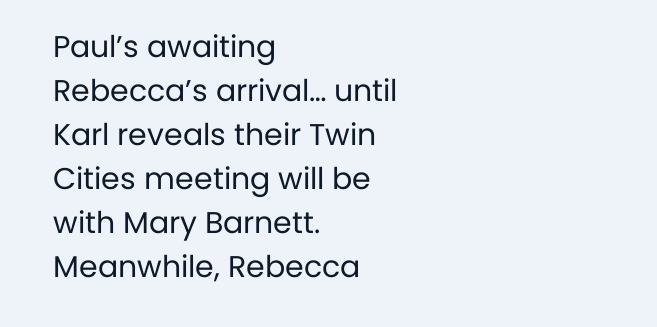Paul’s awaiting Rebecca’s arrival… until Karl reveals their Twin Cities meeting will be with Mary Barnett. Meanwhile, Rebecca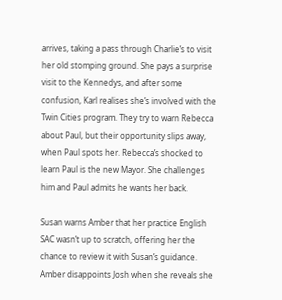arrives, taking a pass through Charlie’s to visit her old stomping ground. She pays a surprise visit to the Kennedys, and after some confusion, Karl realises she’s involved with the Twin Cities program. They try to warn Rebecca about Paul, but their opportunity slips away, when Paul spots her. Rebecca’s shocked to learn Paul is the new Mayor. She challenges him and Paul admits he wants her back.

Susan warns Amber that her practice English SAC wasn’t up to scratch, offering her the chance to review it with Susan’s guidance. Amber disappoints Josh when she reveals she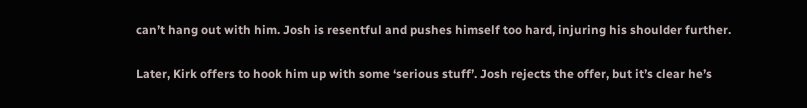can’t hang out with him. Josh is resentful and pushes himself too hard, injuring his shoulder further.

Later, Kirk offers to hook him up with some ‘serious stuff’. Josh rejects the offer, but it’s clear he’s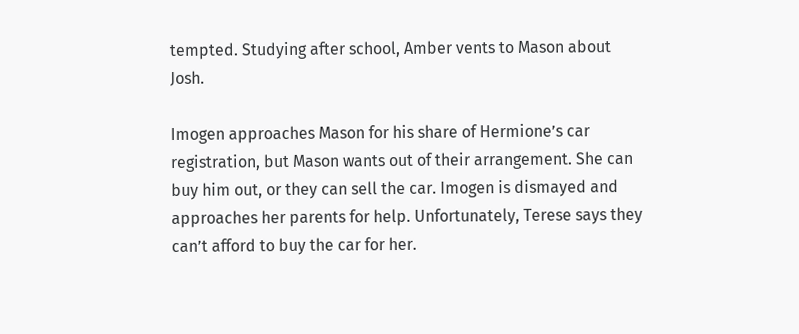tempted. Studying after school, Amber vents to Mason about Josh.

Imogen approaches Mason for his share of Hermione’s car registration, but Mason wants out of their arrangement. She can buy him out, or they can sell the car. Imogen is dismayed and approaches her parents for help. Unfortunately, Terese says they can’t afford to buy the car for her.